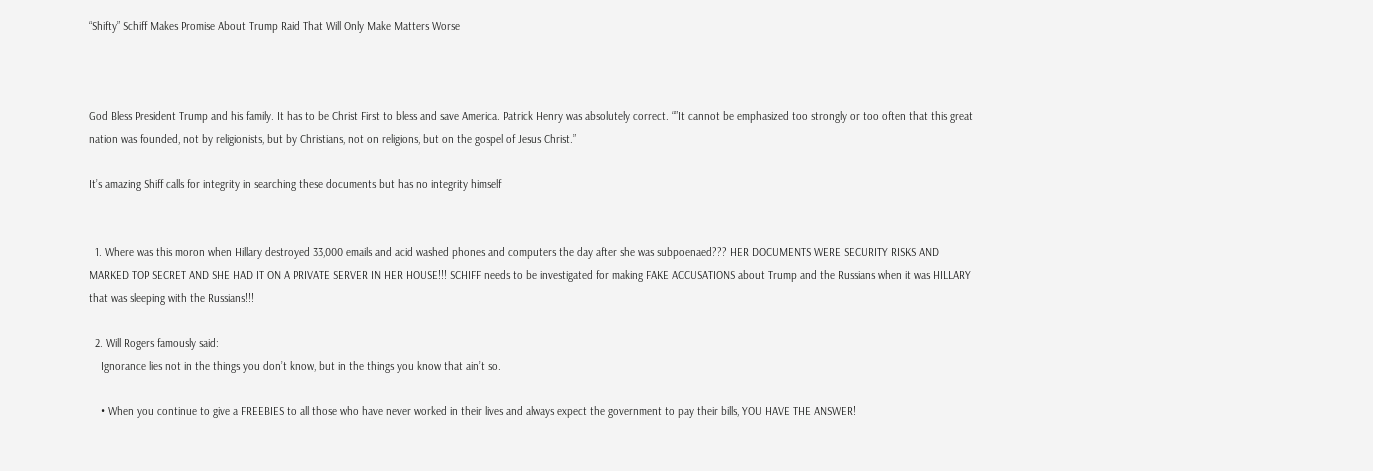“Shifty” Schiff Makes Promise About Trump Raid That Will Only Make Matters Worse



God Bless President Trump and his family. It has to be Christ First to bless and save America. Patrick Henry was absolutely correct. “”It cannot be emphasized too strongly or too often that this great nation was founded, not by religionists, but by Christians, not on religions, but on the gospel of Jesus Christ.”

It’s amazing Shiff calls for integrity in searching these documents but has no integrity himself


  1. Where was this moron when Hillary destroyed 33,000 emails and acid washed phones and computers the day after she was subpoenaed??? HER DOCUMENTS WERE SECURITY RISKS AND MARKED TOP SECRET AND SHE HAD IT ON A PRIVATE SERVER IN HER HOUSE!!! SCHIFF needs to be investigated for making FAKE ACCUSATIONS about Trump and the Russians when it was HILLARY that was sleeping with the Russians!!!

  2. Will Rogers famously said:
    Ignorance lies not in the things you don’t know, but in the things you know that ain’t so.

    • When you continue to give a FREEBIES to all those who have never worked in their lives and always expect the government to pay their bills, YOU HAVE THE ANSWER!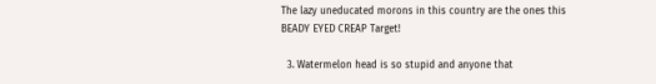The lazy uneducated morons in this country are the ones this BEADY EYED CREAP Target!

  3. Watermelon head is so stupid and anyone that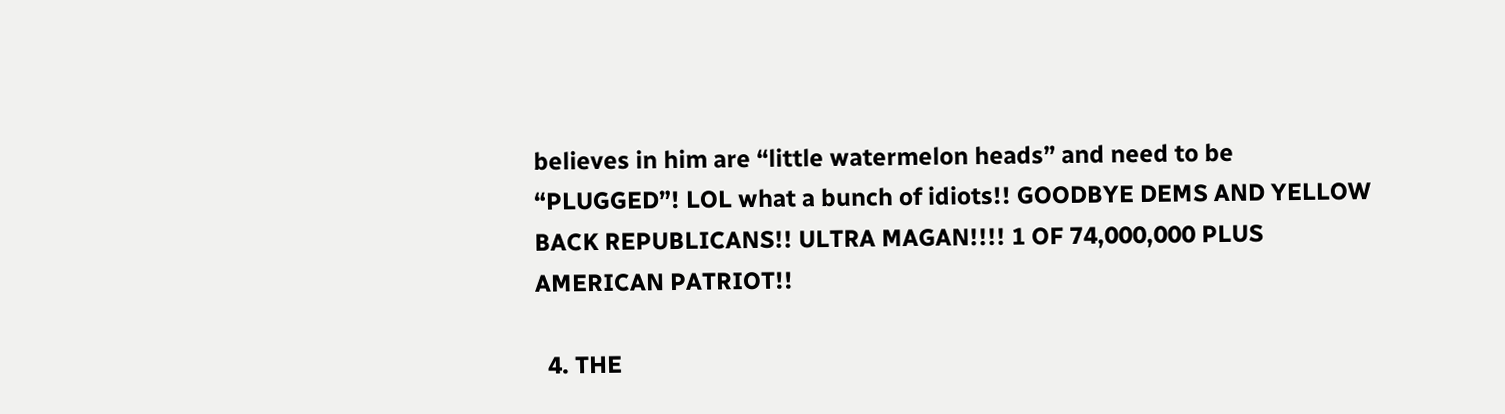believes in him are “little watermelon heads” and need to be “PLUGGED”! LOL what a bunch of idiots!! GOODBYE DEMS AND YELLOW BACK REPUBLICANS!! ULTRA MAGAN!!!! 1 OF 74,000,000 PLUS AMERICAN PATRIOT!!

  4. THE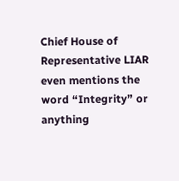Chief House of Representative LIAR even mentions the word “Integrity” or anything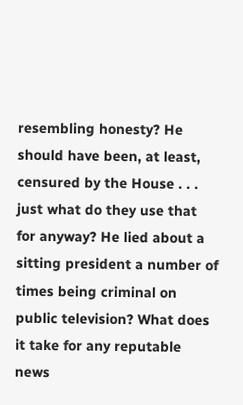resembling honesty? He should have been, at least, censured by the House . . . just what do they use that for anyway? He lied about a sitting president a number of times being criminal on public television? What does it take for any reputable news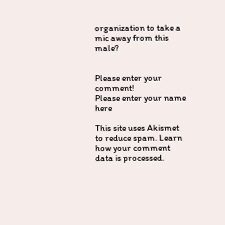organization to take a mic away from this male?


Please enter your comment!
Please enter your name here

This site uses Akismet to reduce spam. Learn how your comment data is processed.